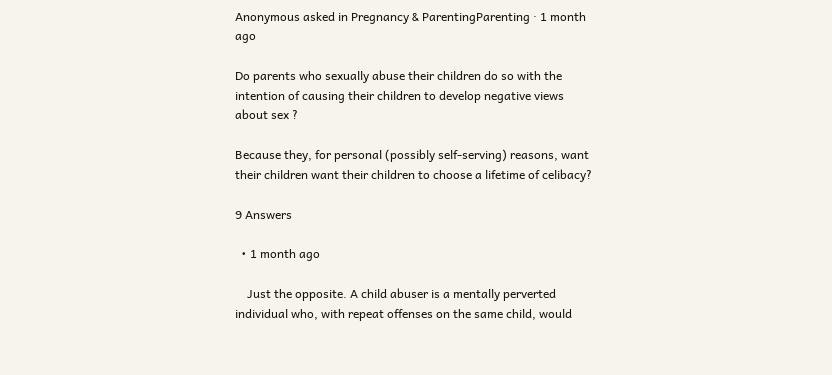Anonymous asked in Pregnancy & ParentingParenting · 1 month ago

Do parents who sexually abuse their children do so with the intention of causing their children to develop negative views about sex ?

Because they, for personal (possibly self-serving) reasons, want their children want their children to choose a lifetime of celibacy?

9 Answers

  • 1 month ago

    Just the opposite. A child abuser is a mentally perverted individual who, with repeat offenses on the same child, would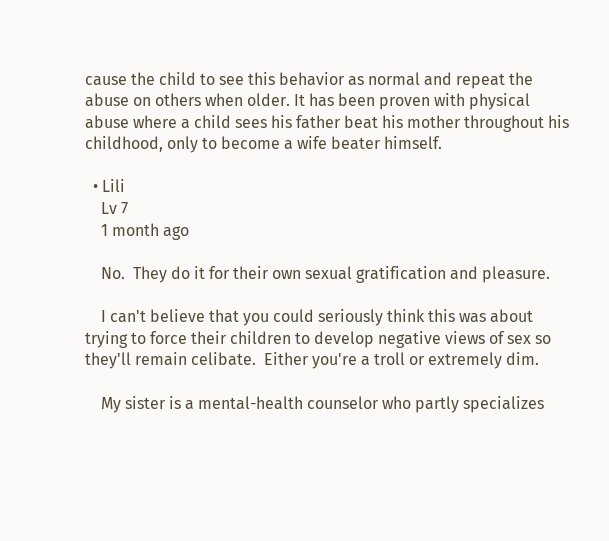cause the child to see this behavior as normal and repeat the abuse on others when older. It has been proven with physical abuse where a child sees his father beat his mother throughout his childhood, only to become a wife beater himself.

  • Lili
    Lv 7
    1 month ago

    No.  They do it for their own sexual gratification and pleasure.

    I can't believe that you could seriously think this was about trying to force their children to develop negative views of sex so they'll remain celibate.  Either you're a troll or extremely dim.

    My sister is a mental-health counselor who partly specializes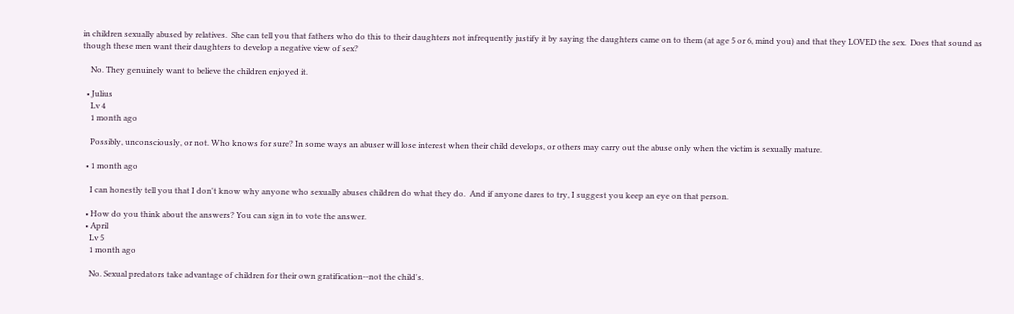in children sexually abused by relatives.  She can tell you that fathers who do this to their daughters not infrequently justify it by saying the daughters came on to them (at age 5 or 6, mind you) and that they LOVED the sex.  Does that sound as though these men want their daughters to develop a negative view of sex?

    No. They genuinely want to believe the children enjoyed it.

  • Julius
    Lv 4
    1 month ago

    Possibly, unconsciously, or not. Who knows for sure? In some ways an abuser will lose interest when their child develops, or others may carry out the abuse only when the victim is sexually mature.

  • 1 month ago

    I can honestly tell you that I don't know why anyone who sexually abuses children do what they do.  And if anyone dares to try, I suggest you keep an eye on that person.

  • How do you think about the answers? You can sign in to vote the answer.
  • April
    Lv 5
    1 month ago

    No. Sexual predators take advantage of children for their own gratification--not the child's.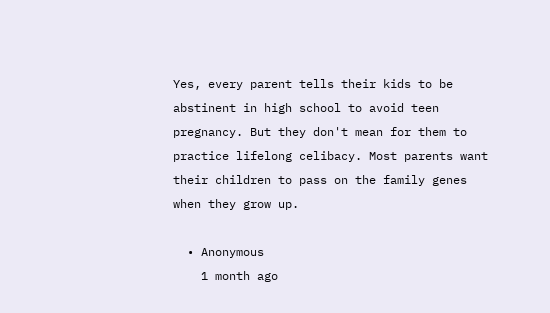Yes, every parent tells their kids to be abstinent in high school to avoid teen pregnancy. But they don't mean for them to practice lifelong celibacy. Most parents want their children to pass on the family genes when they grow up.

  • Anonymous
    1 month ago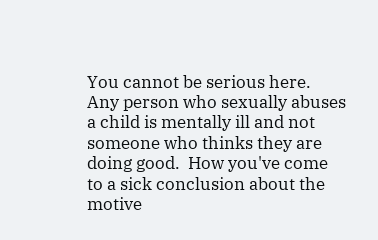You cannot be serious here.  Any person who sexually abuses a child is mentally ill and not someone who thinks they are doing good.  How you've come to a sick conclusion about the motive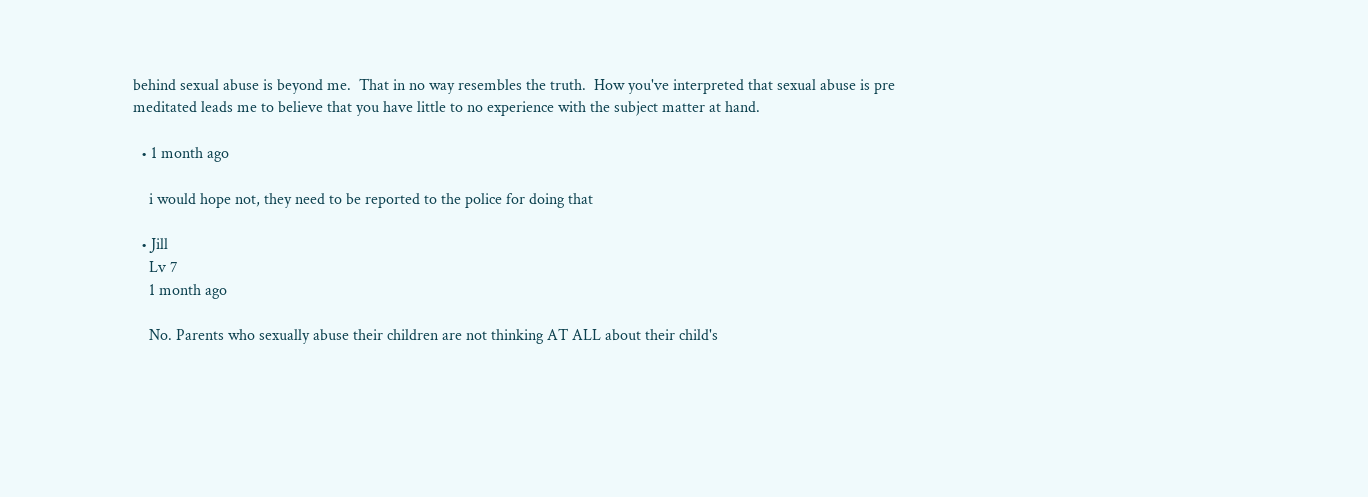behind sexual abuse is beyond me.  That in no way resembles the truth.  How you've interpreted that sexual abuse is pre meditated leads me to believe that you have little to no experience with the subject matter at hand.

  • 1 month ago

    i would hope not, they need to be reported to the police for doing that

  • Jill
    Lv 7
    1 month ago

    No. Parents who sexually abuse their children are not thinking AT ALL about their child's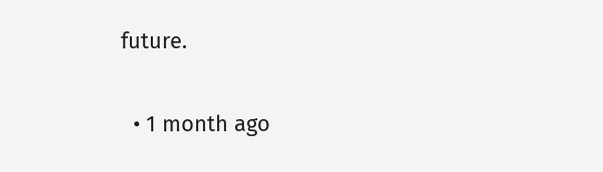future.

  • 1 month ago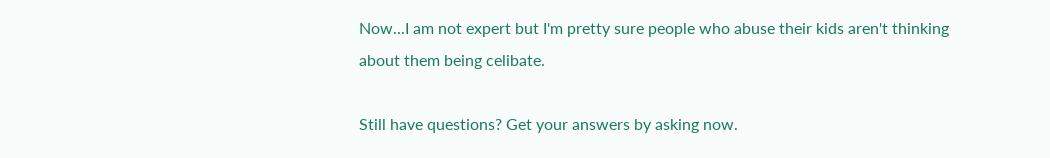Now...I am not expert but I'm pretty sure people who abuse their kids aren't thinking about them being celibate.

Still have questions? Get your answers by asking now.